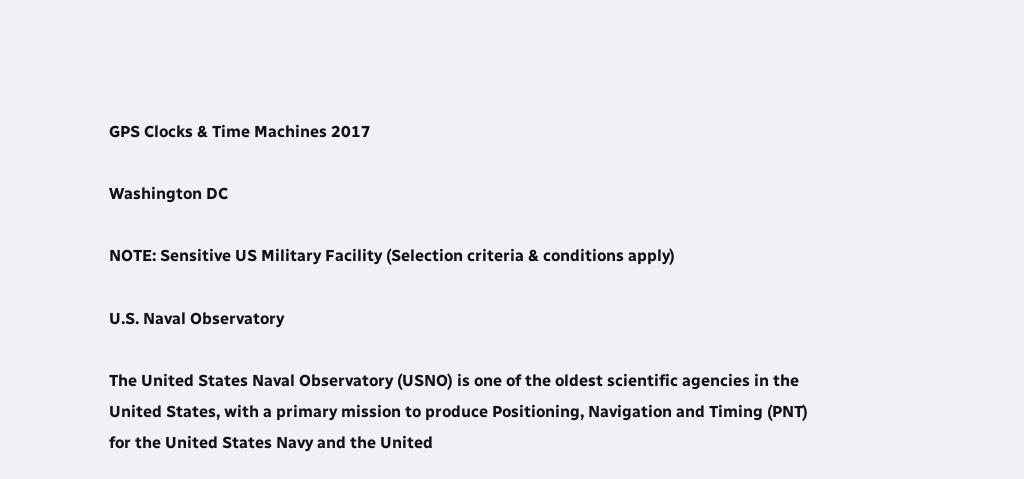GPS Clocks & Time Machines 2017

Washington DC

NOTE: Sensitive US Military Facility (Selection criteria & conditions apply)

U.S. Naval Observatory

The United States Naval Observatory (USNO) is one of the oldest scientific agencies in the United States, with a primary mission to produce Positioning, Navigation and Timing (PNT) for the United States Navy and the United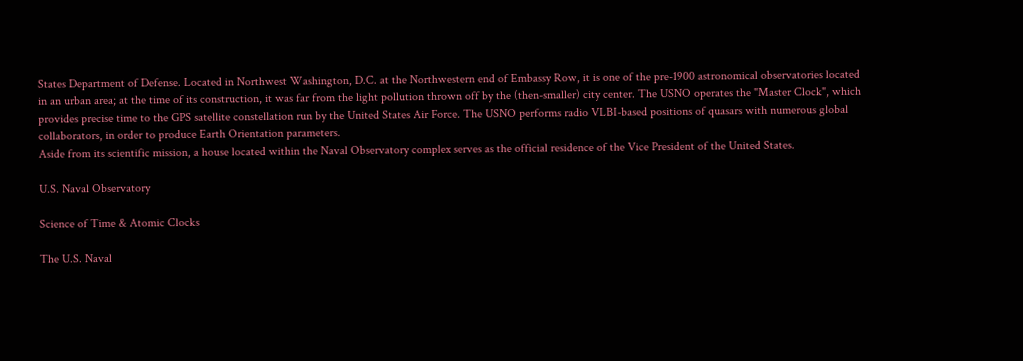States Department of Defense. Located in Northwest Washington, D.C. at the Northwestern end of Embassy Row, it is one of the pre-1900 astronomical observatories located in an urban area; at the time of its construction, it was far from the light pollution thrown off by the (then-smaller) city center. The USNO operates the "Master Clock", which provides precise time to the GPS satellite constellation run by the United States Air Force. The USNO performs radio VLBI-based positions of quasars with numerous global collaborators, in order to produce Earth Orientation parameters.
Aside from its scientific mission, a house located within the Naval Observatory complex serves as the official residence of the Vice President of the United States.

U.S. Naval Observatory

Science of Time & Atomic Clocks

The U.S. Naval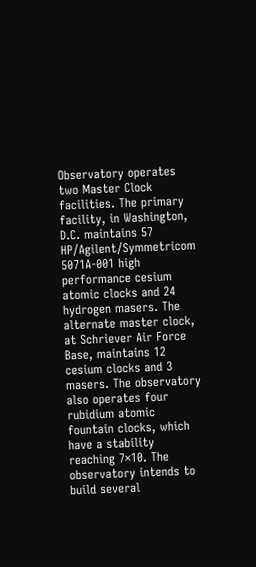Observatory operates two Master Clock facilities. The primary facility, in Washington, D.C. maintains 57 HP/Agilent/Symmetricom 5071A-001 high performance cesium atomic clocks and 24 hydrogen masers. The alternate master clock, at Schriever Air Force Base, maintains 12 cesium clocks and 3 masers. The observatory also operates four rubidium atomic fountain clocks, which have a stability reaching 7×10. The observatory intends to build several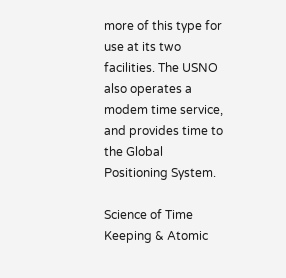more of this type for use at its two facilities. The USNO also operates a modem time service, and provides time to the Global Positioning System.

Science of Time Keeping & Atomic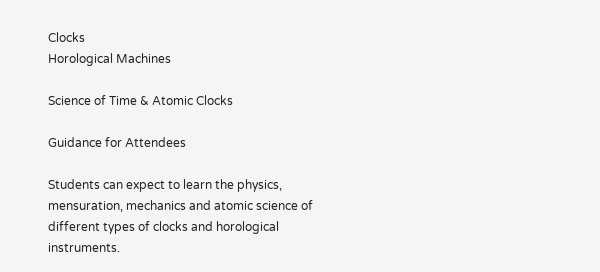Clocks
Horological Machines

Science of Time & Atomic Clocks

Guidance for Attendees

Students can expect to learn the physics, mensuration, mechanics and atomic science of different types of clocks and horological instruments.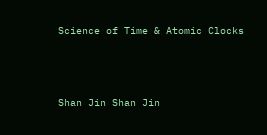Science of Time & Atomic Clocks





Shan Jin Shan Jin